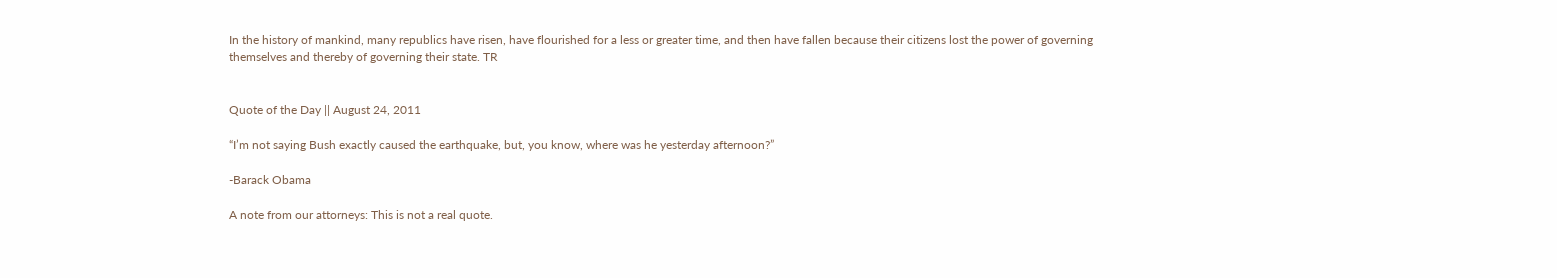In the history of mankind, many republics have risen, have flourished for a less or greater time, and then have fallen because their citizens lost the power of governing themselves and thereby of governing their state. TR


Quote of the Day || August 24, 2011

“I’m not saying Bush exactly caused the earthquake, but, you know, where was he yesterday afternoon?”

-Barack Obama

A note from our attorneys: This is not a real quote.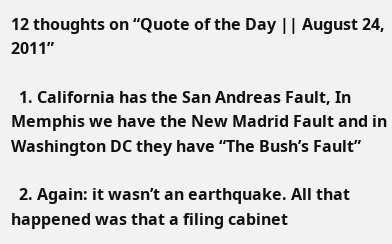12 thoughts on “Quote of the Day || August 24, 2011”

  1. California has the San Andreas Fault, In Memphis we have the New Madrid Fault and in Washington DC they have “The Bush’s Fault”

  2. Again: it wasn’t an earthquake. All that happened was that a filing cabinet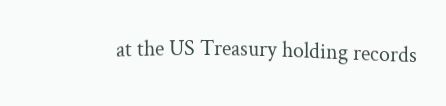at the US Treasury holding records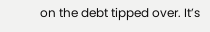on the debt tipped over. It’s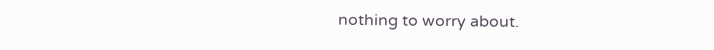nothing to worry about.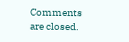Comments are closed.